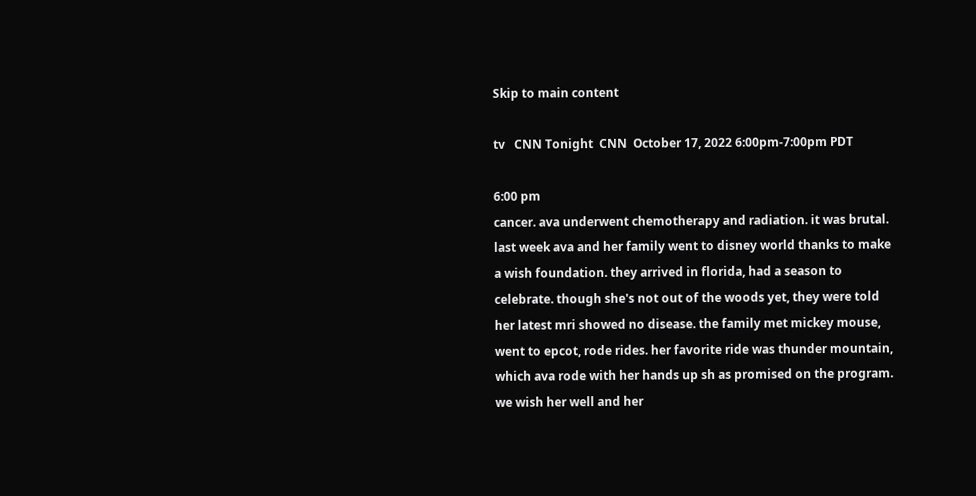Skip to main content

tv   CNN Tonight  CNN  October 17, 2022 6:00pm-7:00pm PDT

6:00 pm
cancer. ava underwent chemotherapy and radiation. it was brutal. last week ava and her family went to disney world thanks to make a wish foundation. they arrived in florida, had a season to celebrate. though she's not out of the woods yet, they were told her latest mri showed no disease. the family met mickey mouse, went to epcot, rode rides. her favorite ride was thunder mountain, which ava rode with her hands up sh as promised on the program. we wish her well and her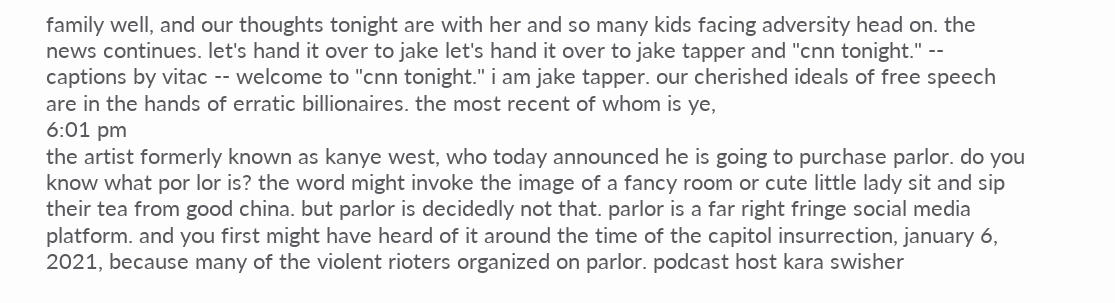family well, and our thoughts tonight are with her and so many kids facing adversity head on. the news continues. let's hand it over to jake let's hand it over to jake tapper and "cnn tonight." -- captions by vitac -- welcome to "cnn tonight." i am jake tapper. our cherished ideals of free speech are in the hands of erratic billionaires. the most recent of whom is ye,
6:01 pm
the artist formerly known as kanye west, who today announced he is going to purchase parlor. do you know what por lor is? the word might invoke the image of a fancy room or cute little lady sit and sip their tea from good china. but parlor is decidedly not that. parlor is a far right fringe social media platform. and you first might have heard of it around the time of the capitol insurrection, january 6, 2021, because many of the violent rioters organized on parlor. podcast host kara swisher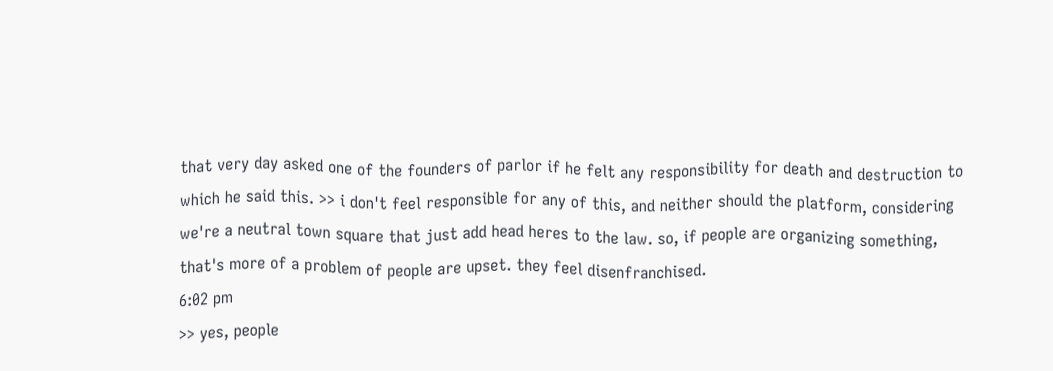that very day asked one of the founders of parlor if he felt any responsibility for death and destruction to which he said this. >> i don't feel responsible for any of this, and neither should the platform, considering we're a neutral town square that just add head heres to the law. so, if people are organizing something, that's more of a problem of people are upset. they feel disenfranchised.
6:02 pm
>> yes, people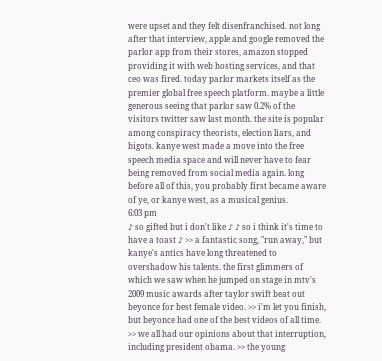were upset and they felt disenfranchised. not long after that interview, apple and google removed the parlor app from their stores, amazon stopped providing it with web hosting services, and that ceo was fired. today parlor markets itself as the premier global free speech platform. maybe a little generous seeing that parlor saw 0.2% of the visitors twitter saw last month. the site is popular among conspiracy theorists, election liars, and bigots. kanye west made a move into the free speech media space and will never have to fear being removed from social media again. long before all of this, you probably first became aware of ye, or kanye west, as a musical genius.
6:03 pm
♪ so gifted but i don't like ♪ ♪ so i think it's time to have a toast ♪ >> a fantastic song, "run away," but kanye's antics have long threatened to overshadow his talents. the first glimmers of which we saw when he jumped on stage in mtv's 2009 music awards after taylor swift beat out beyonce for best female video. >> i'm let you finish, but beyonce had one of the best videos of all time. >> we all had our opinions about that interruption, including president obama. >> the young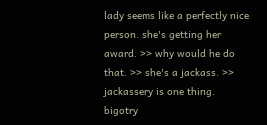lady seems like a perfectly nice person. she's getting her award. >> why would he do that. >> she's a jackass. >> jackassery is one thing. bigotry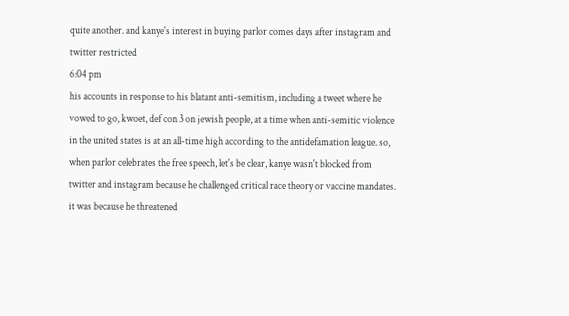quite another. and kanye's interest in buying parlor comes days after instagram and twitter restricted
6:04 pm
his accounts in response to his blatant anti-semitism, including a tweet where he vowed to go, kwoet, def con 3 on jewish people, at a time when anti-semitic violence in the united states is at an all-time high according to the antidefamation league. so, when parlor celebrates the free speech, let's be clear, kanye wasn't blocked from twitter and instagram because he challenged critical race theory or vaccine mandates. it was because he threatened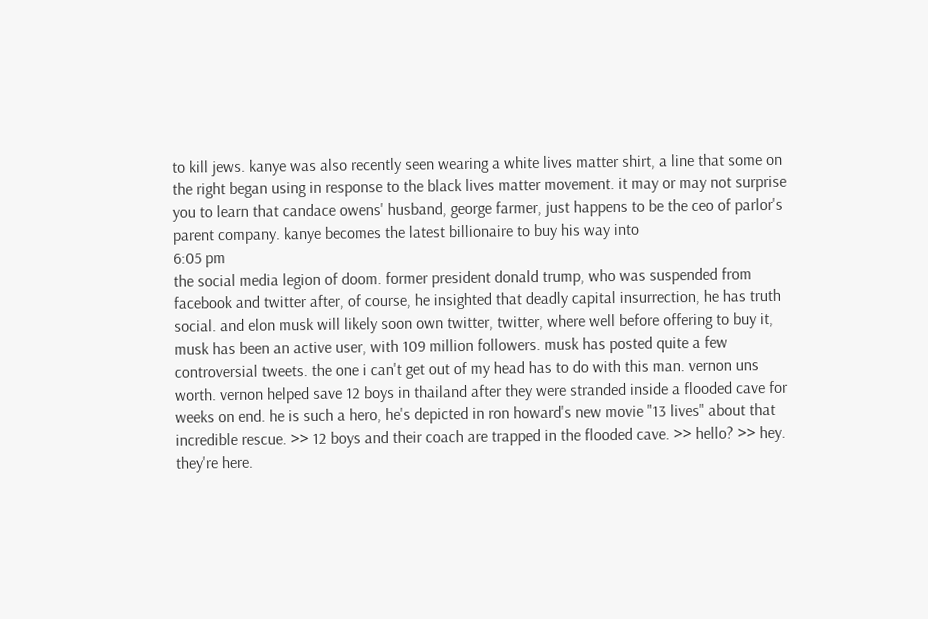to kill jews. kanye was also recently seen wearing a white lives matter shirt, a line that some on the right began using in response to the black lives matter movement. it may or may not surprise you to learn that candace owens' husband, george farmer, just happens to be the ceo of parlor's parent company. kanye becomes the latest billionaire to buy his way into
6:05 pm
the social media legion of doom. former president donald trump, who was suspended from facebook and twitter after, of course, he insighted that deadly capital insurrection, he has truth social. and elon musk will likely soon own twitter, twitter, where well before offering to buy it, musk has been an active user, with 109 million followers. musk has posted quite a few controversial tweets. the one i can't get out of my head has to do with this man. vernon uns worth. vernon helped save 12 boys in thailand after they were stranded inside a flooded cave for weeks on end. he is such a hero, he's depicted in ron howard's new movie "13 lives" about that incredible rescue. >> 12 boys and their coach are trapped in the flooded cave. >> hello? >> hey. they're here.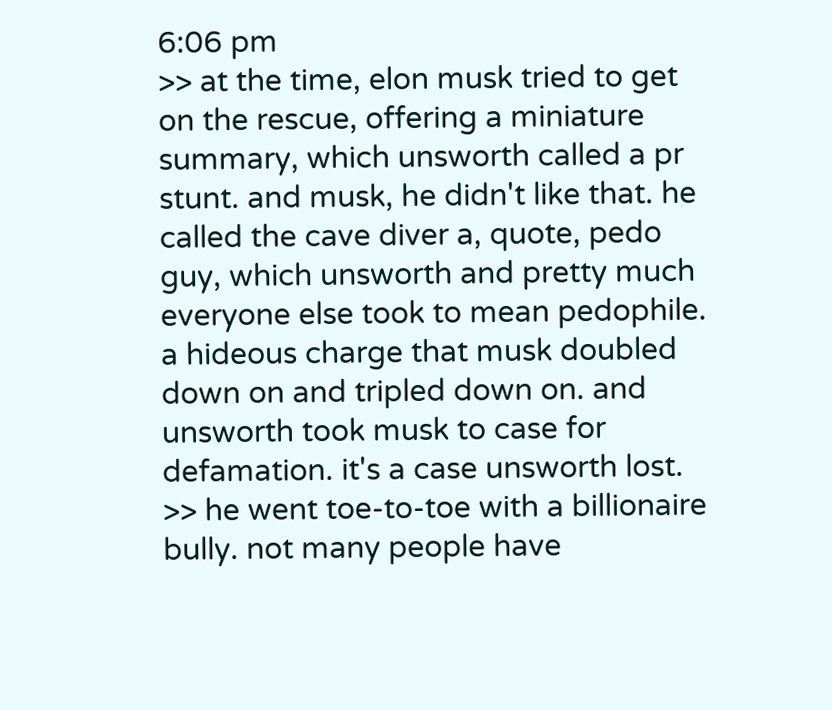6:06 pm
>> at the time, elon musk tried to get on the rescue, offering a miniature summary, which unsworth called a pr stunt. and musk, he didn't like that. he called the cave diver a, quote, pedo guy, which unsworth and pretty much everyone else took to mean pedophile. a hideous charge that musk doubled down on and tripled down on. and unsworth took musk to case for defamation. it's a case unsworth lost. >> he went toe-to-toe with a billionaire bully. not many people have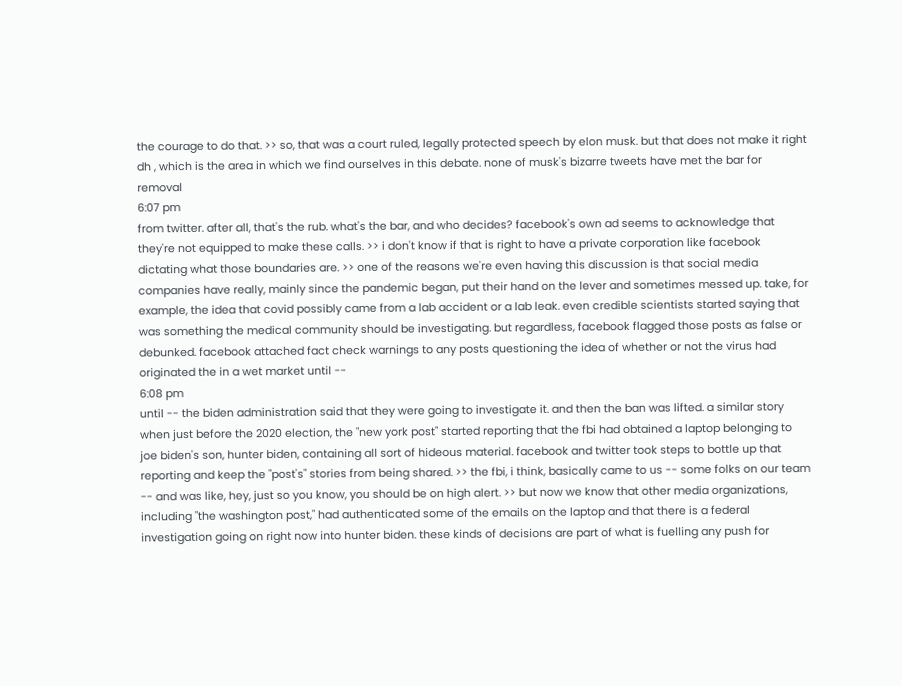the courage to do that. >> so, that was a court ruled, legally protected speech by elon musk. but that does not make it right dh , which is the area in which we find ourselves in this debate. none of musk's bizarre tweets have met the bar for removal
6:07 pm
from twitter. after all, that's the rub. what's the bar, and who decides? facebook's own ad seems to acknowledge that they're not equipped to make these calls. >> i don't know if that is right to have a private corporation like facebook dictating what those boundaries are. >> one of the reasons we're even having this discussion is that social media companies have really, mainly since the pandemic began, put their hand on the lever and sometimes messed up. take, for example, the idea that covid possibly came from a lab accident or a lab leak. even credible scientists started saying that was something the medical community should be investigating. but regardless, facebook flagged those posts as false or debunked. facebook attached fact check warnings to any posts questioning the idea of whether or not the virus had originated the in a wet market until --
6:08 pm
until -- the biden administration said that they were going to investigate it. and then the ban was lifted. a similar story when just before the 2020 election, the "new york post" started reporting that the fbi had obtained a laptop belonging to joe biden's son, hunter biden, containing all sort of hideous material. facebook and twitter took steps to bottle up that reporting and keep the "post's" stories from being shared. >> the fbi, i think, basically came to us -- some folks on our team -- and was like, hey, just so you know, you should be on high alert. >> but now we know that other media organizations, including "the washington post," had authenticated some of the emails on the laptop and that there is a federal investigation going on right now into hunter biden. these kinds of decisions are part of what is fuelling any push for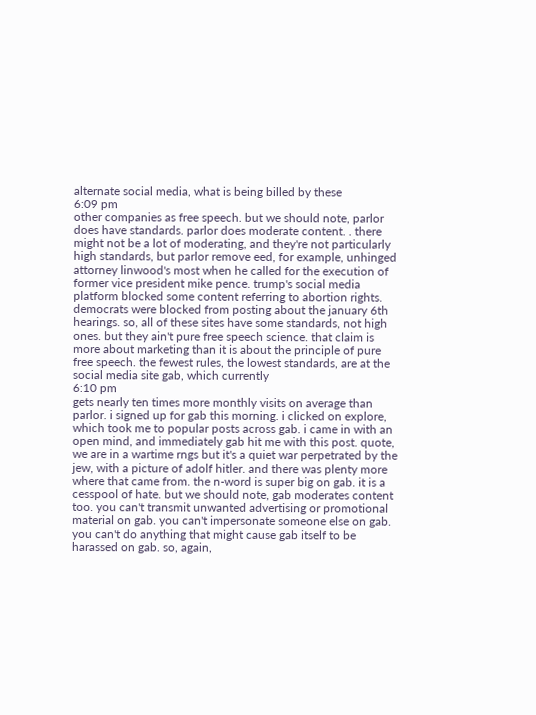alternate social media, what is being billed by these
6:09 pm
other companies as free speech. but we should note, parlor does have standards. parlor does moderate content. . there might not be a lot of moderating, and they're not particularly high standards, but parlor remove eed, for example, unhinged attorney linwood's most when he called for the execution of former vice president mike pence. trump's social media platform blocked some content referring to abortion rights. democrats were blocked from posting about the january 6th hearings. so, all of these sites have some standards, not high ones. but they ain't pure free speech science. that claim is more about marketing than it is about the principle of pure free speech. the fewest rules, the lowest standards, are at the social media site gab, which currently
6:10 pm
gets nearly ten times more monthly visits on average than parlor. i signed up for gab this morning. i clicked on explore, which took me to popular posts across gab. i came in with an open mind, and immediately gab hit me with this post. quote, we are in a wartime rngs but it's a quiet war perpetrated by the jew, with a picture of adolf hitler. and there was plenty more where that came from. the n-word is super big on gab. it is a cesspool of hate. but we should note, gab moderates content too. you can't transmit unwanted advertising or promotional material on gab. you can't impersonate someone else on gab. you can't do anything that might cause gab itself to be harassed on gab. so, again,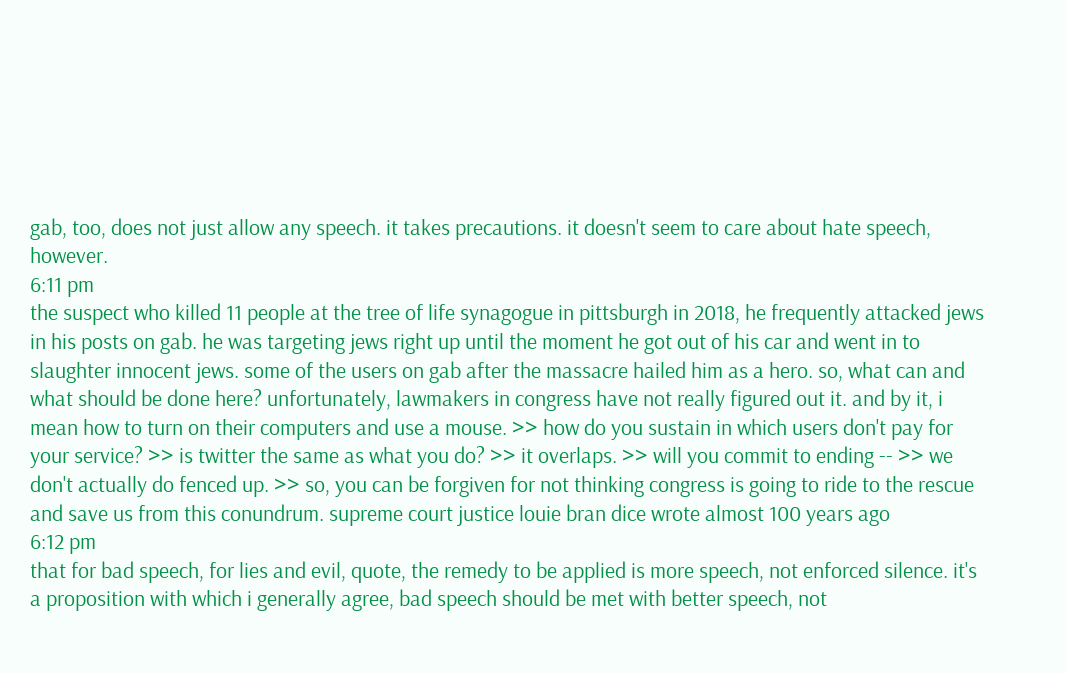gab, too, does not just allow any speech. it takes precautions. it doesn't seem to care about hate speech, however.
6:11 pm
the suspect who killed 11 people at the tree of life synagogue in pittsburgh in 2018, he frequently attacked jews in his posts on gab. he was targeting jews right up until the moment he got out of his car and went in to slaughter innocent jews. some of the users on gab after the massacre hailed him as a hero. so, what can and what should be done here? unfortunately, lawmakers in congress have not really figured out it. and by it, i mean how to turn on their computers and use a mouse. >> how do you sustain in which users don't pay for your service? >> is twitter the same as what you do? >> it overlaps. >> will you commit to ending -- >> we don't actually do fenced up. >> so, you can be forgiven for not thinking congress is going to ride to the rescue and save us from this conundrum. supreme court justice louie bran dice wrote almost 100 years ago
6:12 pm
that for bad speech, for lies and evil, quote, the remedy to be applied is more speech, not enforced silence. it's a proposition with which i generally agree, bad speech should be met with better speech, not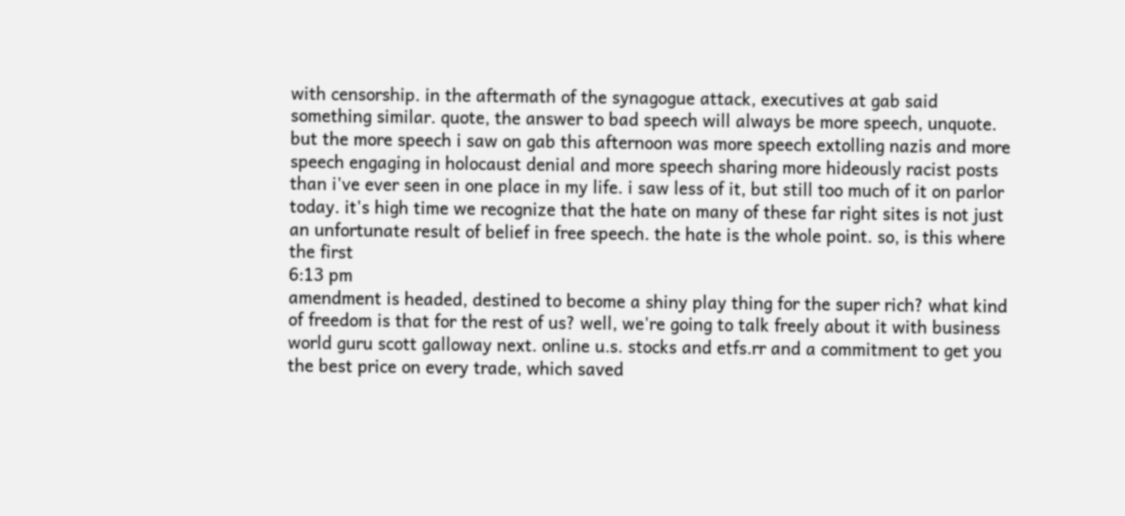with censorship. in the aftermath of the synagogue attack, executives at gab said something similar. quote, the answer to bad speech will always be more speech, unquote. but the more speech i saw on gab this afternoon was more speech extolling nazis and more speech engaging in holocaust denial and more speech sharing more hideously racist posts than i've ever seen in one place in my life. i saw less of it, but still too much of it on parlor today. it's high time we recognize that the hate on many of these far right sites is not just an unfortunate result of belief in free speech. the hate is the whole point. so, is this where the first
6:13 pm
amendment is headed, destined to become a shiny play thing for the super rich? what kind of freedom is that for the rest of us? well, we're going to talk freely about it with business world guru scott galloway next. online u.s. stocks and etfs.rr and a commitment to get you the best price on every trade, which saved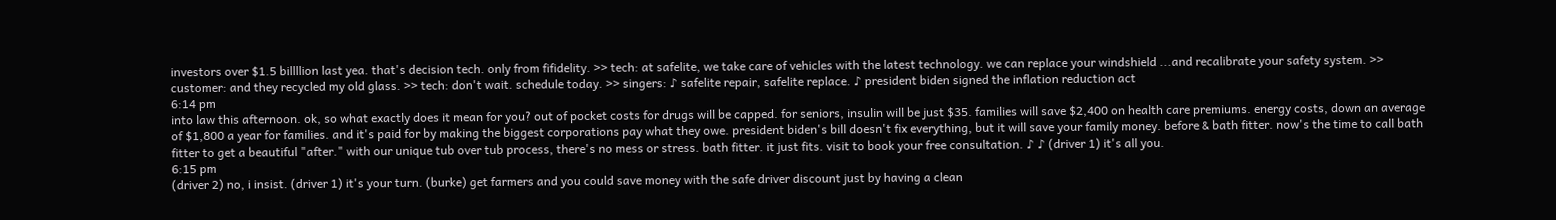investors over $1.5 billllion last yea. that's decision tech. only from fifidelity. >> tech: at safelite, we take care of vehicles with the latest technology. we can replace your windshield ...and recalibrate your safety system. >> customer: and they recycled my old glass. >> tech: don't wait. schedule today. >> singers: ♪ safelite repair, safelite replace. ♪ president biden signed the inflation reduction act
6:14 pm
into law this afternoon. ok, so what exactly does it mean for you? out of pocket costs for drugs will be capped. for seniors, insulin will be just $35. families will save $2,400 on health care premiums. energy costs, down an average of $1,800 a year for families. and it's paid for by making the biggest corporations pay what they owe. president biden's bill doesn't fix everything, but it will save your family money. before & bath fitter. now's the time to call bath fitter to get a beautiful "after." with our unique tub over tub process, there's no mess or stress. bath fitter. it just fits. visit to book your free consultation. ♪ ♪ (driver 1) it's all you.
6:15 pm
(driver 2) no, i insist. (driver 1) it's your turn. (burke) get farmers and you could save money with the safe driver discount just by having a clean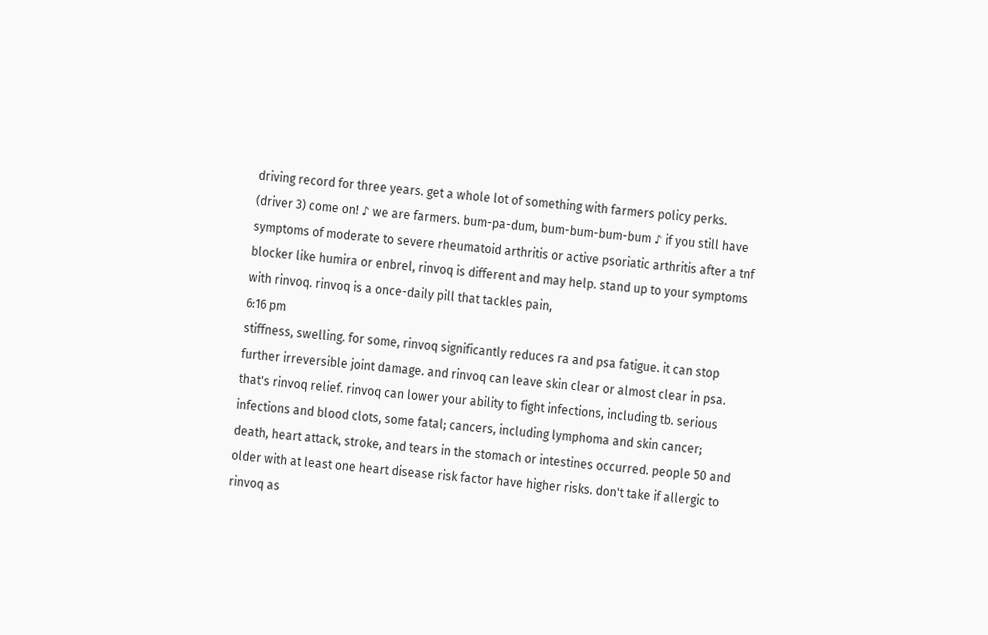driving record for three years. get a whole lot of something with farmers policy perks. (driver 3) come on! ♪ we are farmers. bum-pa-dum, bum-bum-bum-bum ♪ if you still have symptoms of moderate to severe rheumatoid arthritis or active psoriatic arthritis after a tnf blocker like humira or enbrel, rinvoq is different and may help. stand up to your symptoms with rinvoq. rinvoq is a once-daily pill that tackles pain,
6:16 pm
stiffness, swelling. for some, rinvoq significantly reduces ra and psa fatigue. it can stop further irreversible joint damage. and rinvoq can leave skin clear or almost clear in psa. that's rinvoq relief. rinvoq can lower your ability to fight infections, including tb. serious infections and blood clots, some fatal; cancers, including lymphoma and skin cancer; death, heart attack, stroke, and tears in the stomach or intestines occurred. people 50 and older with at least one heart disease risk factor have higher risks. don't take if allergic to rinvoq as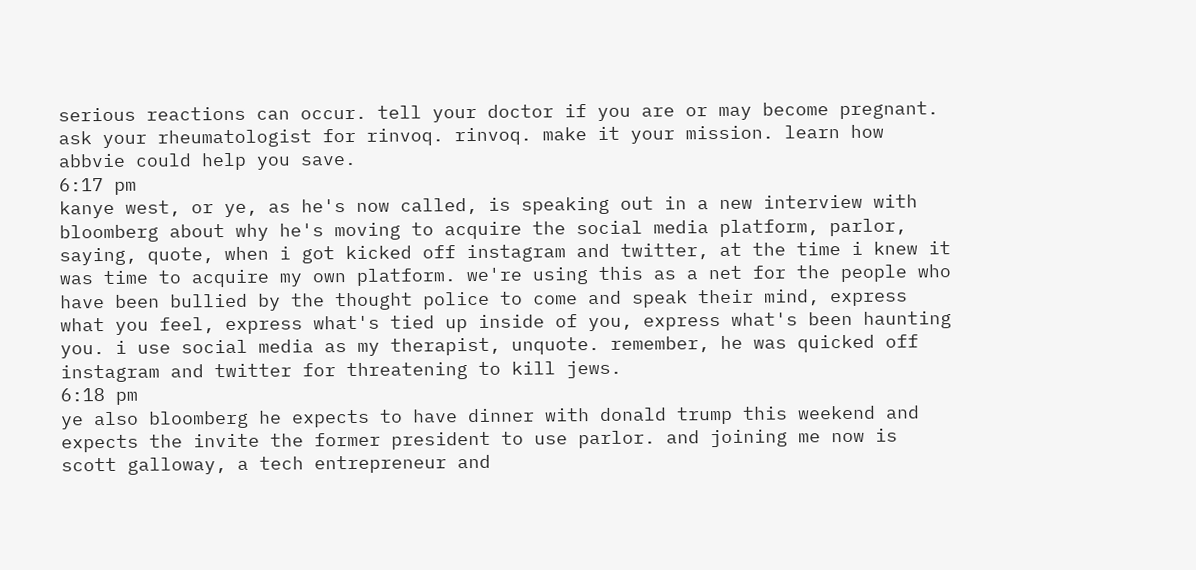serious reactions can occur. tell your doctor if you are or may become pregnant. ask your rheumatologist for rinvoq. rinvoq. make it your mission. learn how abbvie could help you save.
6:17 pm
kanye west, or ye, as he's now called, is speaking out in a new interview with bloomberg about why he's moving to acquire the social media platform, parlor, saying, quote, when i got kicked off instagram and twitter, at the time i knew it was time to acquire my own platform. we're using this as a net for the people who have been bullied by the thought police to come and speak their mind, express what you feel, express what's tied up inside of you, express what's been haunting you. i use social media as my therapist, unquote. remember, he was quicked off instagram and twitter for threatening to kill jews.
6:18 pm
ye also bloomberg he expects to have dinner with donald trump this weekend and expects the invite the former president to use parlor. and joining me now is scott galloway, a tech entrepreneur and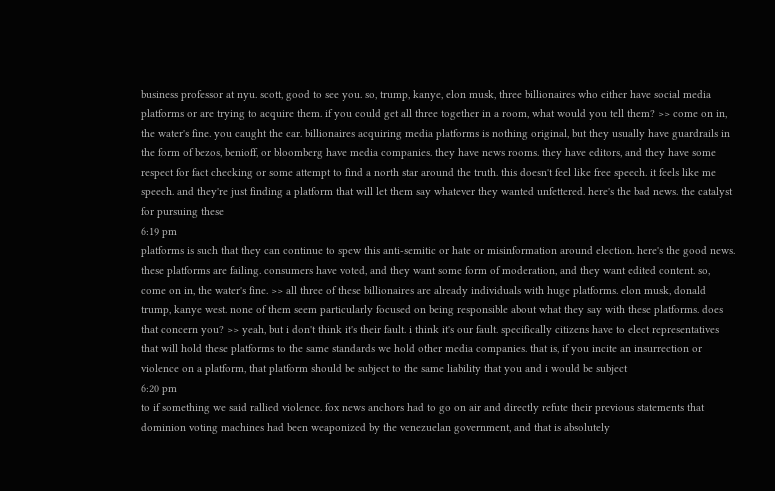business professor at nyu. scott, good to see you. so, trump, kanye, elon musk, three billionaires who either have social media platforms or are trying to acquire them. if you could get all three together in a room, what would you tell them? >> come on in, the water's fine. you caught the car. billionaires acquiring media platforms is nothing original, but they usually have guardrails in the form of bezos, benioff, or bloomberg have media companies. they have news rooms. they have editors, and they have some respect for fact checking or some attempt to find a north star around the truth. this doesn't feel like free speech. it feels like me speech. and they're just finding a platform that will let them say whatever they wanted unfettered. here's the bad news. the catalyst for pursuing these
6:19 pm
platforms is such that they can continue to spew this anti-semitic or hate or misinformation around election. here's the good news. these platforms are failing. consumers have voted, and they want some form of moderation, and they want edited content. so, come on in, the water's fine. >> all three of these billionaires are already individuals with huge platforms. elon musk, donald trump, kanye west. none of them seem particularly focused on being responsible about what they say with these platforms. does that concern you? >> yeah, but i don't think it's their fault. i think it's our fault. specifically citizens have to elect representatives that will hold these platforms to the same standards we hold other media companies. that is, if you incite an insurrection or violence on a platform, that platform should be subject to the same liability that you and i would be subject
6:20 pm
to if something we said rallied violence. fox news anchors had to go on air and directly refute their previous statements that dominion voting machines had been weaponized by the venezuelan government, and that is absolutely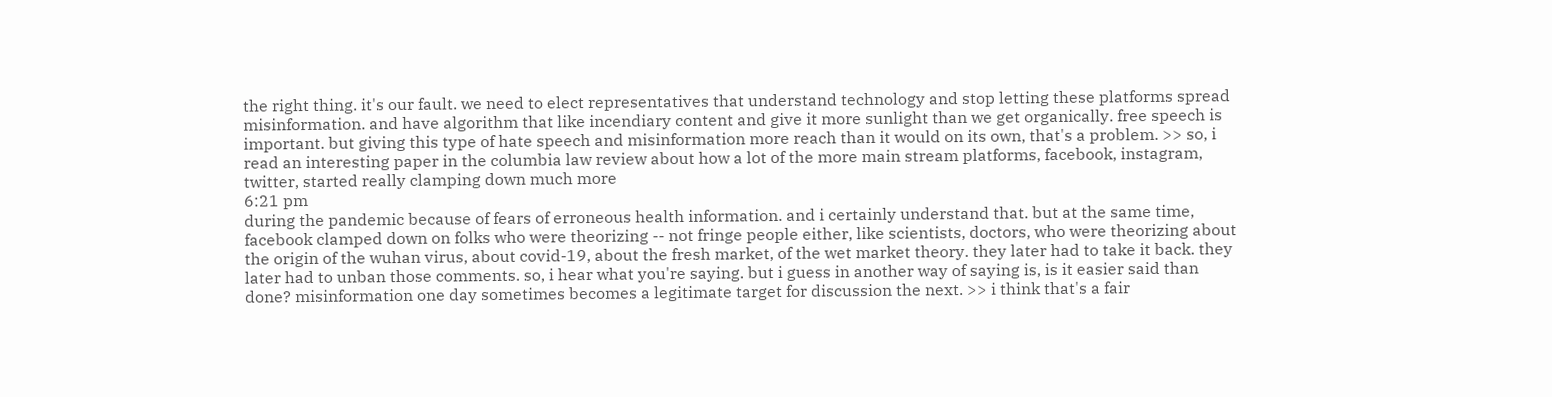the right thing. it's our fault. we need to elect representatives that understand technology and stop letting these platforms spread misinformation. and have algorithm that like incendiary content and give it more sunlight than we get organically. free speech is important. but giving this type of hate speech and misinformation more reach than it would on its own, that's a problem. >> so, i read an interesting paper in the columbia law review about how a lot of the more main stream platforms, facebook, instagram, twitter, started really clamping down much more
6:21 pm
during the pandemic because of fears of erroneous health information. and i certainly understand that. but at the same time, facebook clamped down on folks who were theorizing -- not fringe people either, like scientists, doctors, who were theorizing about the origin of the wuhan virus, about covid-19, about the fresh market, of the wet market theory. they later had to take it back. they later had to unban those comments. so, i hear what you're saying. but i guess in another way of saying is, is it easier said than done? misinformation one day sometimes becomes a legitimate target for discussion the next. >> i think that's a fair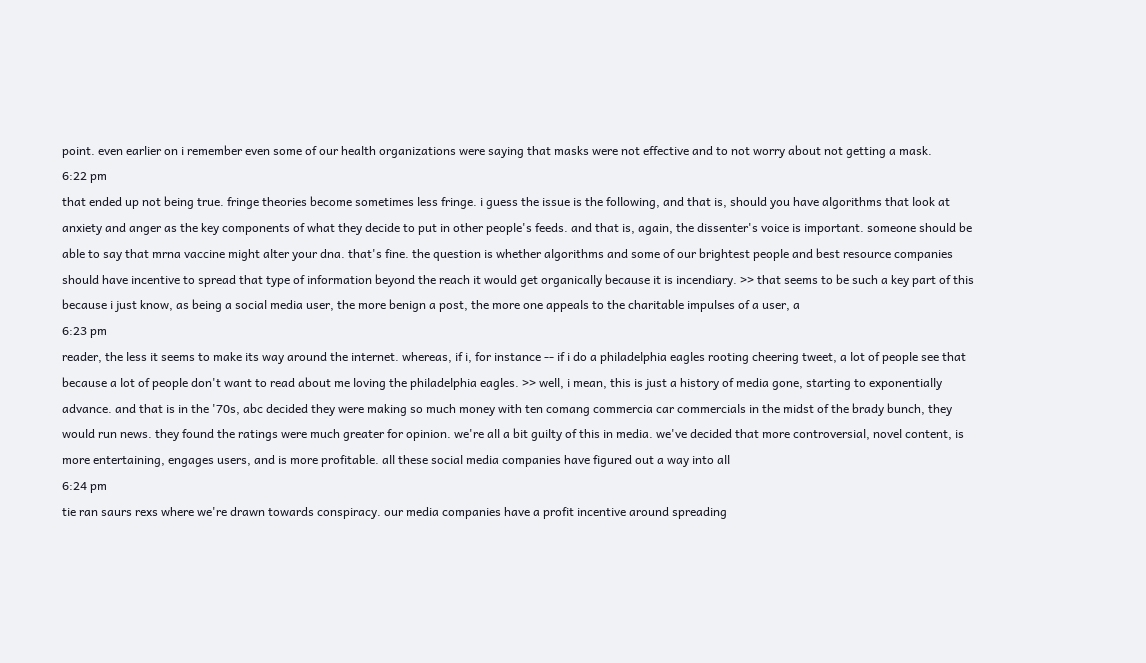point. even earlier on i remember even some of our health organizations were saying that masks were not effective and to not worry about not getting a mask.
6:22 pm
that ended up not being true. fringe theories become sometimes less fringe. i guess the issue is the following, and that is, should you have algorithms that look at anxiety and anger as the key components of what they decide to put in other people's feeds. and that is, again, the dissenter's voice is important. someone should be able to say that mrna vaccine might alter your dna. that's fine. the question is whether algorithms and some of our brightest people and best resource companies should have incentive to spread that type of information beyond the reach it would get organically because it is incendiary. >> that seems to be such a key part of this because i just know, as being a social media user, the more benign a post, the more one appeals to the charitable impulses of a user, a
6:23 pm
reader, the less it seems to make its way around the internet. whereas, if i, for instance -- if i do a philadelphia eagles rooting cheering tweet, a lot of people see that because a lot of people don't want to read about me loving the philadelphia eagles. >> well, i mean, this is just a history of media gone, starting to exponentially advance. and that is in the '70s, abc decided they were making so much money with ten comang commercia car commercials in the midst of the brady bunch, they would run news. they found the ratings were much greater for opinion. we're all a bit guilty of this in media. we've decided that more controversial, novel content, is more entertaining, engages users, and is more profitable. all these social media companies have figured out a way into all
6:24 pm
tie ran saurs rexs where we're drawn towards conspiracy. our media companies have a profit incentive around spreading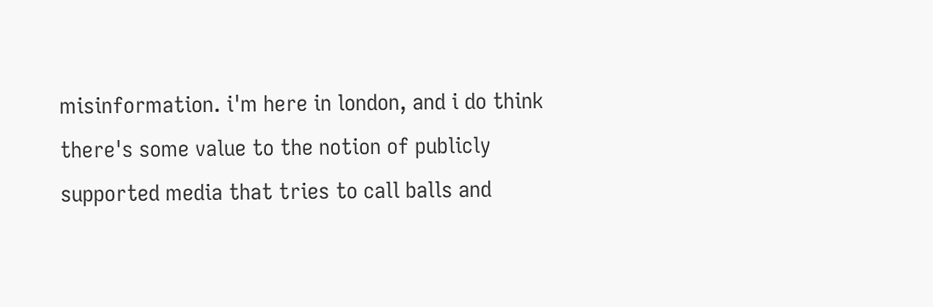misinformation. i'm here in london, and i do think there's some value to the notion of publicly supported media that tries to call balls and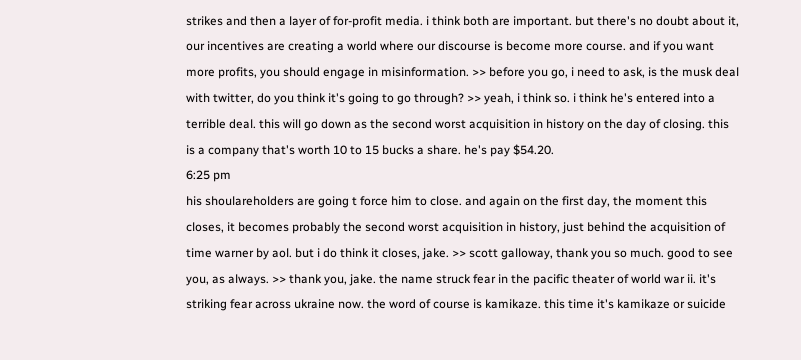strikes and then a layer of for-profit media. i think both are important. but there's no doubt about it, our incentives are creating a world where our discourse is become more course. and if you want more profits, you should engage in misinformation. >> before you go, i need to ask, is the musk deal with twitter, do you think it's going to go through? >> yeah, i think so. i think he's entered into a terrible deal. this will go down as the second worst acquisition in history on the day of closing. this is a company that's worth 10 to 15 bucks a share. he's pay $54.20.
6:25 pm
his shoulareholders are going t force him to close. and again on the first day, the moment this closes, it becomes probably the second worst acquisition in history, just behind the acquisition of time warner by aol. but i do think it closes, jake. >> scott galloway, thank you so much. good to see you, as always. >> thank you, jake. the name struck fear in the pacific theater of world war ii. it's striking fear across ukraine now. the word of course is kamikaze. this time it's kamikaze or suicide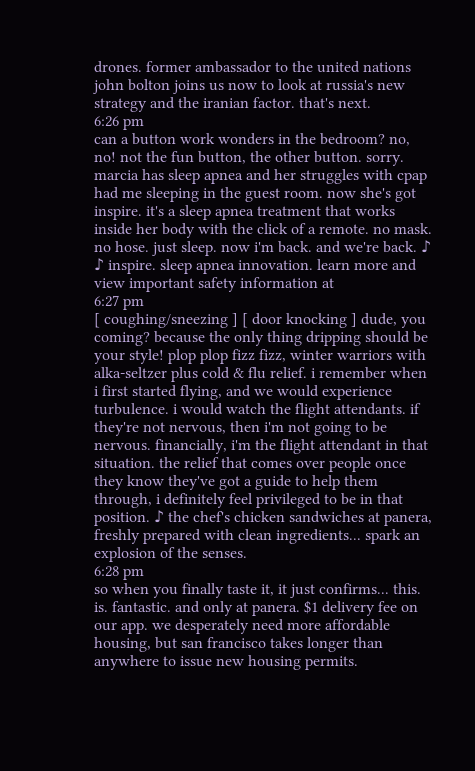drones. former ambassador to the united nations john bolton joins us now to look at russia's new strategy and the iranian factor. that's next.
6:26 pm
can a button work wonders in the bedroom? no, no! not the fun button, the other button. sorry. marcia has sleep apnea and her struggles with cpap had me sleeping in the guest room. now she's got inspire. it's a sleep apnea treatment that works inside her body with the click of a remote. no mask. no hose. just sleep. now i'm back. and we're back. ♪ ♪ inspire. sleep apnea innovation. learn more and view important safety information at
6:27 pm
[ coughing/sneezing ] [ door knocking ] dude, you coming? because the only thing dripping should be your style! plop plop fizz fizz, winter warriors with alka-seltzer plus cold & flu relief. i remember when i first started flying, and we would experience turbulence. i would watch the flight attendants. if they're not nervous, then i'm not going to be nervous. financially, i'm the flight attendant in that situation. the relief that comes over people once they know they've got a guide to help them through, i definitely feel privileged to be in that position. ♪ the chef's chicken sandwiches at panera, freshly prepared with clean ingredients... spark an explosion of the senses.
6:28 pm
so when you finally taste it, it just confirms... this. is. fantastic. and only at panera. $1 delivery fee on our app. we desperately need more affordable housing, but san francisco takes longer than anywhere to issue new housing permits.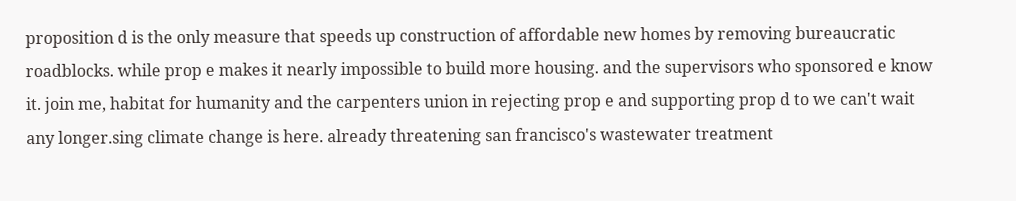proposition d is the only measure that speeds up construction of affordable new homes by removing bureaucratic roadblocks. while prop e makes it nearly impossible to build more housing. and the supervisors who sponsored e know it. join me, habitat for humanity and the carpenters union in rejecting prop e and supporting prop d to we can't wait any longer.sing climate change is here. already threatening san francisco's wastewater treatment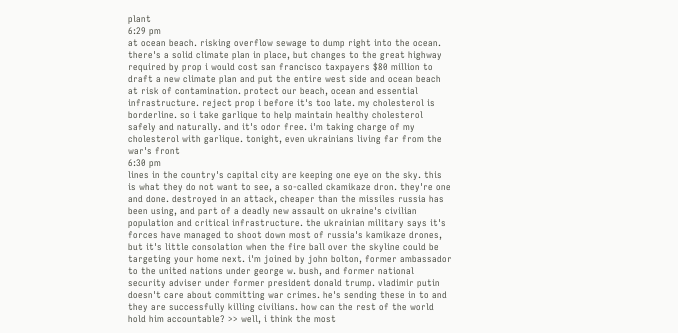plant
6:29 pm
at ocean beach. risking overflow sewage to dump right into the ocean. there's a solid climate plan in place, but changes to the great highway required by prop i would cost san francisco taxpayers $80 million to draft a new climate plan and put the entire west side and ocean beach at risk of contamination. protect our beach, ocean and essential infrastructure. reject prop i before it's too late. my cholesterol is borderline. so i take garlique to help maintain healthy cholesterol safely and naturally. and it's odor free. i'm taking charge of my cholesterol with garlique. tonight, even ukrainians living far from the war's front
6:30 pm
lines in the country's capital city are keeping one eye on the sky. this is what they do not want to see, a so-called ckamikaze dron. they're one and done. destroyed in an attack, cheaper than the missiles russia has been using, and part of a deadly new assault on ukraine's civilian population and critical infrastructure. the ukrainian military says it's forces have managed to shoot down most of russia's kamikaze drones, but it's little consolation when the fire ball over the skyline could be targeting your home next. i'm joined by john bolton, former ambassador to the united nations under george w. bush, and former national security adviser under former president donald trump. vladimir putin doesn't care about committing war crimes. he's sending these in to and they are successfully killing civilians. how can the rest of the world hold him accountable? >> well, i think the most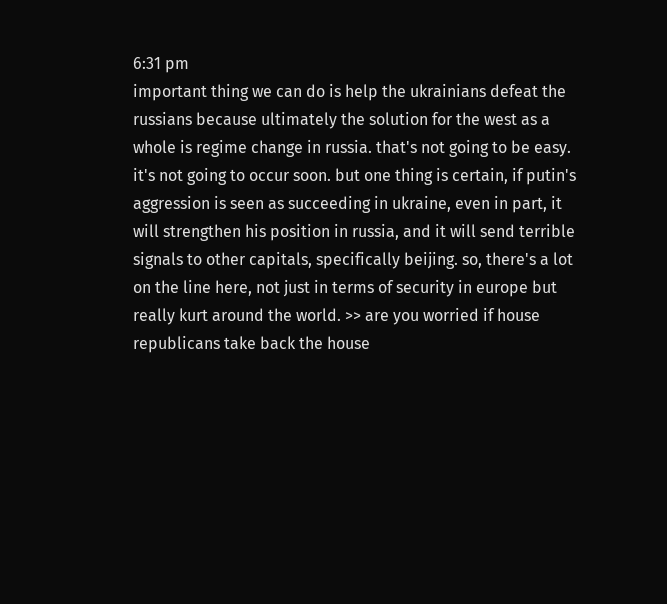6:31 pm
important thing we can do is help the ukrainians defeat the russians because ultimately the solution for the west as a whole is regime change in russia. that's not going to be easy. it's not going to occur soon. but one thing is certain, if putin's aggression is seen as succeeding in ukraine, even in part, it will strengthen his position in russia, and it will send terrible signals to other capitals, specifically beijing. so, there's a lot on the line here, not just in terms of security in europe but really kurt around the world. >> are you worried if house republicans take back the house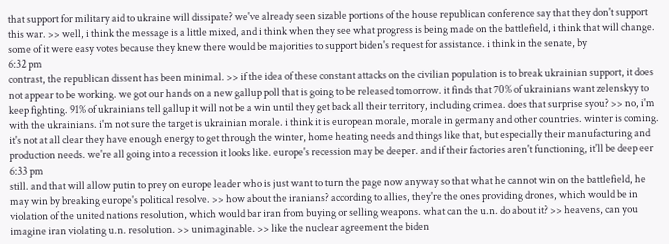that support for military aid to ukraine will dissipate? we've already seen sizable portions of the house republican conference say that they don't support this war. >> well, i think the message is a little mixed, and i think when they see what progress is being made on the battlefield, i think that will change. some of it were easy votes because they knew there would be majorities to support biden's request for assistance. i think in the senate, by
6:32 pm
contrast, the republican dissent has been minimal. >> if the idea of these constant attacks on the civilian population is to break ukrainian support, it does not appear to be working. we got our hands on a new gallup poll that is going to be released tomorrow. it finds that 70% of ukrainians want zelenskyy to keep fighting. 91% of ukrainians tell gallup it will not be a win until they get back all their territory, including crimea. does that surprise syou? >> no, i'm with the ukrainians. i'm not sure the target is ukrainian morale. i think it is european morale, morale in germany and other countries. winter is coming. it's not at all clear they have enough energy to get through the winter, home heating needs and things like that, but especially their manufacturing and production needs. we're all going into a recession it looks like. europe's recession may be deeper. and if their factories aren't functioning, it'll be deep eer
6:33 pm
still. and that will allow putin to prey on europe leader who is just want to turn the page now anyway so that what he cannot win on the battlefield, he may win by breaking europe's political resolve. >> how about the iranians? according to allies, they're the ones providing drones, which would be in violation of the united nations resolution, which would bar iran from buying or selling weapons. what can the u.n. do about it? >> heavens, can you imagine iran violating u.n. resolution. >> unimaginable. >> like the nuclear agreement the biden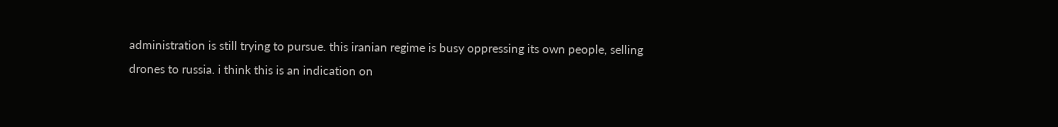administration is still trying to pursue. this iranian regime is busy oppressing its own people, selling drones to russia. i think this is an indication on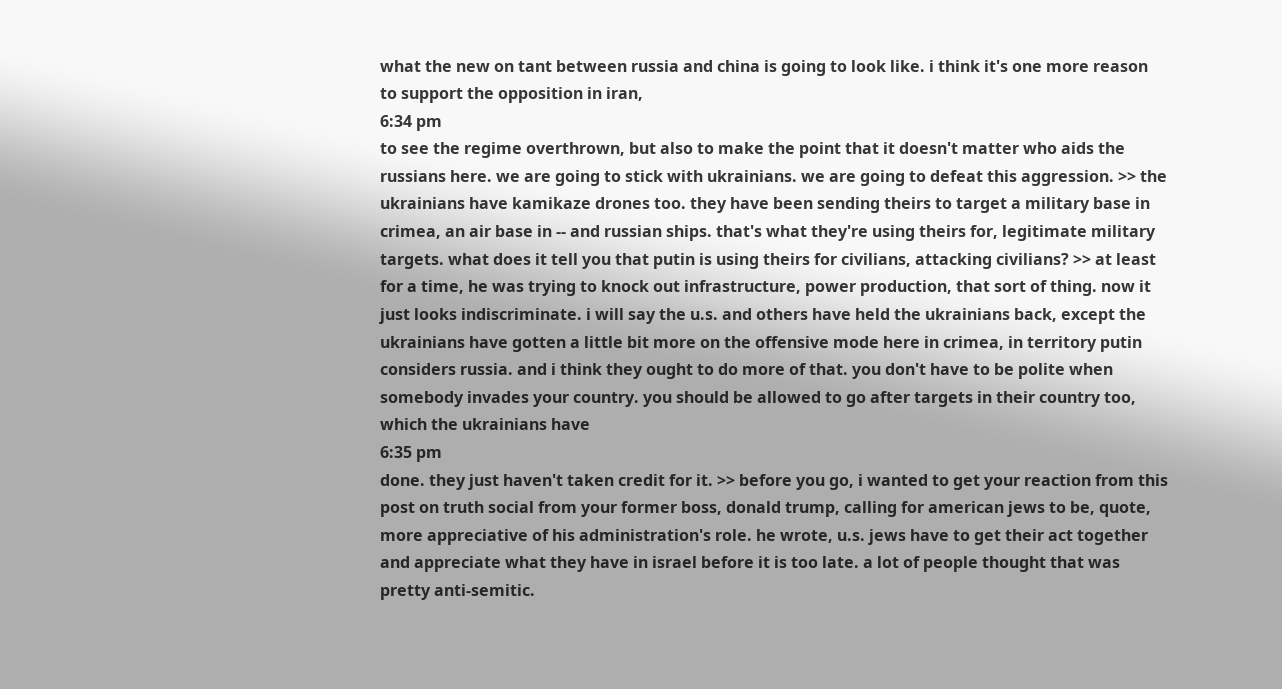what the new on tant between russia and china is going to look like. i think it's one more reason to support the opposition in iran,
6:34 pm
to see the regime overthrown, but also to make the point that it doesn't matter who aids the russians here. we are going to stick with ukrainians. we are going to defeat this aggression. >> the ukrainians have kamikaze drones too. they have been sending theirs to target a military base in crimea, an air base in -- and russian ships. that's what they're using theirs for, legitimate military targets. what does it tell you that putin is using theirs for civilians, attacking civilians? >> at least for a time, he was trying to knock out infrastructure, power production, that sort of thing. now it just looks indiscriminate. i will say the u.s. and others have held the ukrainians back, except the ukrainians have gotten a little bit more on the offensive mode here in crimea, in territory putin considers russia. and i think they ought to do more of that. you don't have to be polite when somebody invades your country. you should be allowed to go after targets in their country too, which the ukrainians have
6:35 pm
done. they just haven't taken credit for it. >> before you go, i wanted to get your reaction from this post on truth social from your former boss, donald trump, calling for american jews to be, quote, more appreciative of his administration's role. he wrote, u.s. jews have to get their act together and appreciate what they have in israel before it is too late. a lot of people thought that was pretty anti-semitic.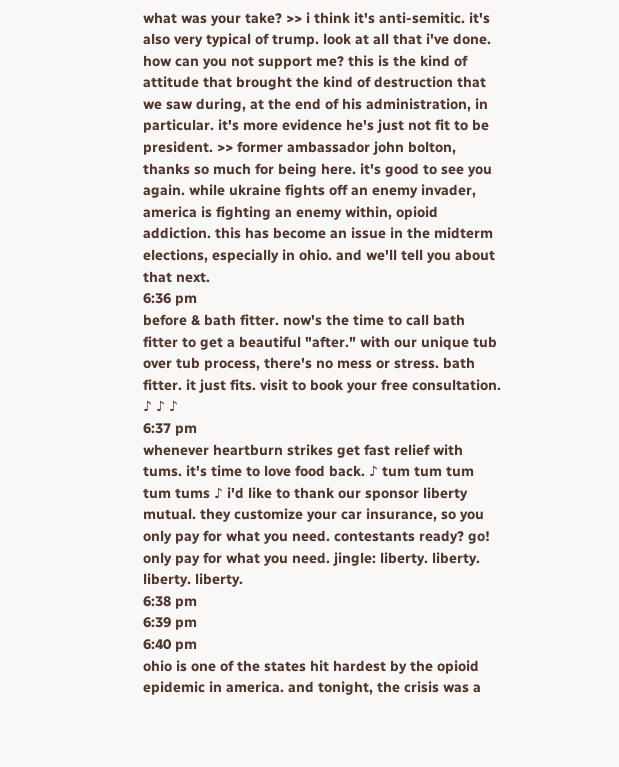what was your take? >> i think it's anti-semitic. it's also very typical of trump. look at all that i've done. how can you not support me? this is the kind of attitude that brought the kind of destruction that we saw during, at the end of his administration, in particular. it's more evidence he's just not fit to be president. >> former ambassador john bolton, thanks so much for being here. it's good to see you again. while ukraine fights off an enemy invader, america is fighting an enemy within, opioid addiction. this has become an issue in the midterm elections, especially in ohio. and we'll tell you about that next.
6:36 pm
before & bath fitter. now's the time to call bath fitter to get a beautiful "after." with our unique tub over tub process, there's no mess or stress. bath fitter. it just fits. visit to book your free consultation. ♪ ♪ ♪
6:37 pm
whenever heartburn strikes get fast relief with tums. it's time to love food back. ♪ tum tum tum tum tums ♪ i'd like to thank our sponsor liberty mutual. they customize your car insurance, so you only pay for what you need. contestants ready? go! only pay for what you need. jingle: liberty. liberty. liberty. liberty.
6:38 pm
6:39 pm
6:40 pm
ohio is one of the states hit hardest by the opioid epidemic in america. and tonight, the crisis was a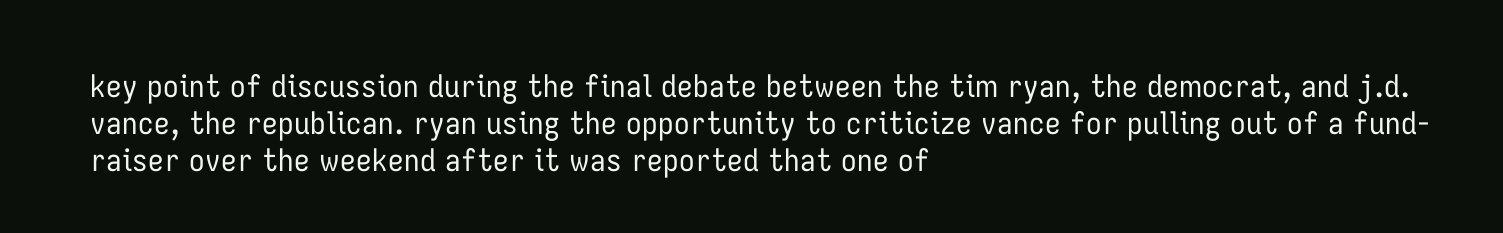key point of discussion during the final debate between the tim ryan, the democrat, and j.d. vance, the republican. ryan using the opportunity to criticize vance for pulling out of a fund-raiser over the weekend after it was reported that one of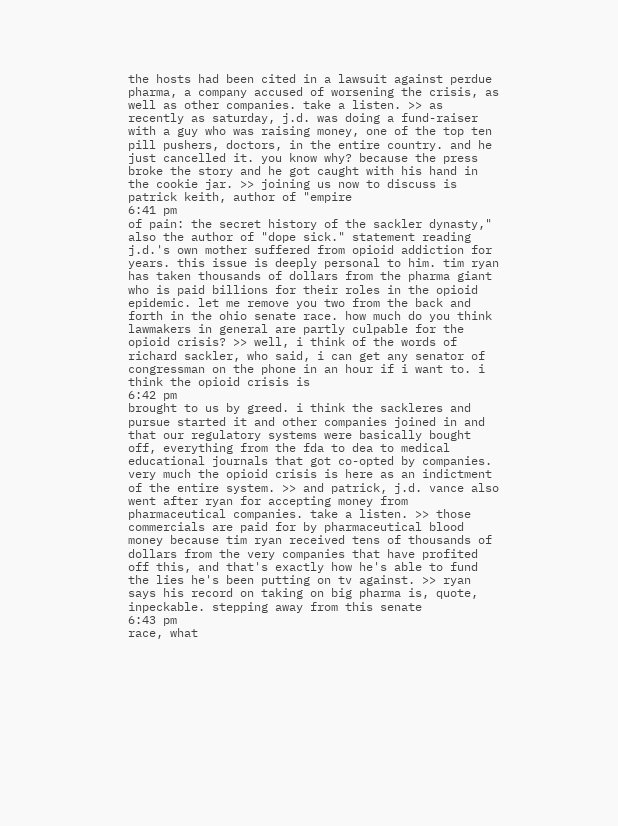the hosts had been cited in a lawsuit against perdue pharma, a company accused of worsening the crisis, as well as other companies. take a listen. >> as recently as saturday, j.d. was doing a fund-raiser with a guy who was raising money, one of the top ten pill pushers, doctors, in the entire country. and he just cancelled it. you know why? because the press broke the story and he got caught with his hand in the cookie jar. >> joining us now to discuss is patrick keith, author of "empire
6:41 pm
of pain: the secret history of the sackler dynasty," also the author of "dope sick." statement reading j.d.'s own mother suffered from opioid addiction for years. this issue is deeply personal to him. tim ryan has taken thousands of dollars from the pharma giant who is paid billions for their roles in the opioid epidemic. let me remove you two from the back and forth in the ohio senate race. how much do you think lawmakers in general are partly culpable for the opioid crisis? >> well, i think of the words of richard sackler, who said, i can get any senator of congressman on the phone in an hour if i want to. i think the opioid crisis is
6:42 pm
brought to us by greed. i think the sackleres and pursue started it and other companies joined in and that our regulatory systems were basically bought off, everything from the fda to dea to medical educational journals that got co-opted by companies. very much the opioid crisis is here as an indictment of the entire system. >> and patrick, j.d. vance also went after ryan for accepting money from pharmaceutical companies. take a listen. >> those commercials are paid for by pharmaceutical blood money because tim ryan received tens of thousands of dollars from the very companies that have profited off this, and that's exactly how he's able to fund the lies he's been putting on tv against. >> ryan says his record on taking on big pharma is, quote, inpeckable. stepping away from this senate
6:43 pm
race, what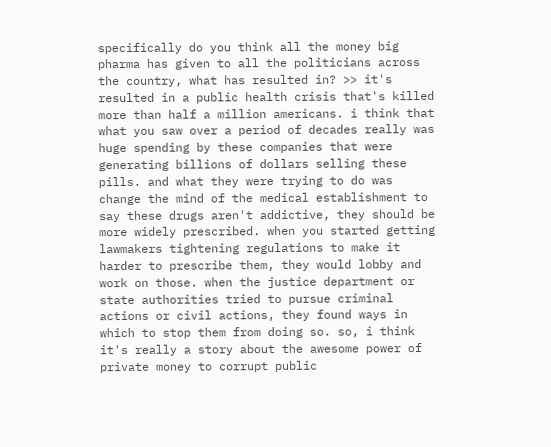specifically do you think all the money big pharma has given to all the politicians across the country, what has resulted in? >> it's resulted in a public health crisis that's killed more than half a million americans. i think that what you saw over a period of decades really was huge spending by these companies that were generating billions of dollars selling these pills. and what they were trying to do was change the mind of the medical establishment to say these drugs aren't addictive, they should be more widely prescribed. when you started getting lawmakers tightening regulations to make it harder to prescribe them, they would lobby and work on those. when the justice department or state authorities tried to pursue criminal actions or civil actions, they found ways in which to stop them from doing so. so, i think it's really a story about the awesome power of private money to corrupt public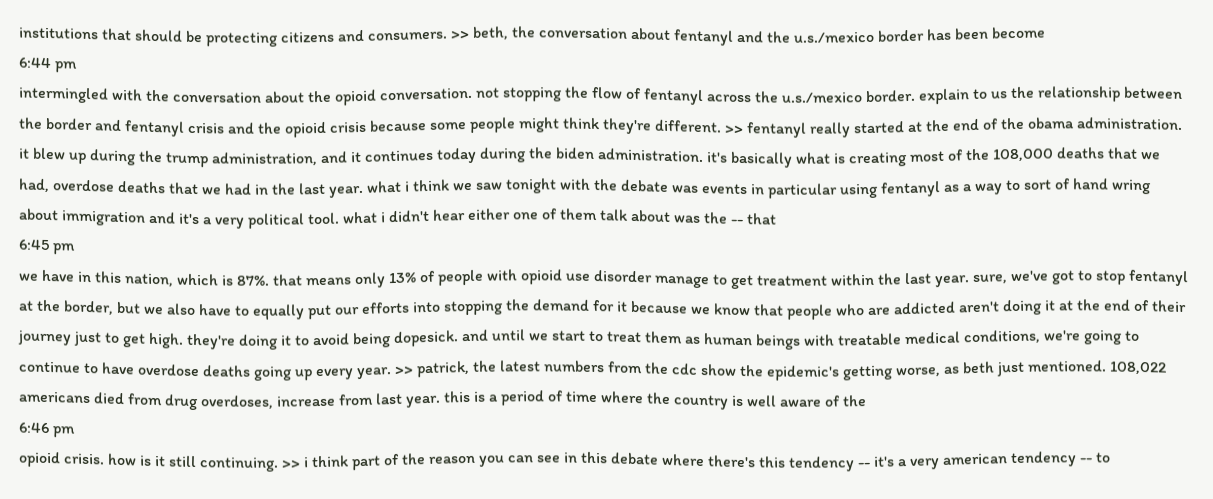institutions that should be protecting citizens and consumers. >> beth, the conversation about fentanyl and the u.s./mexico border has been become
6:44 pm
intermingled with the conversation about the opioid conversation. not stopping the flow of fentanyl across the u.s./mexico border. explain to us the relationship between the border and fentanyl crisis and the opioid crisis because some people might think they're different. >> fentanyl really started at the end of the obama administration. it blew up during the trump administration, and it continues today during the biden administration. it's basically what is creating most of the 108,000 deaths that we had, overdose deaths that we had in the last year. what i think we saw tonight with the debate was events in particular using fentanyl as a way to sort of hand wring about immigration and it's a very political tool. what i didn't hear either one of them talk about was the -- that
6:45 pm
we have in this nation, which is 87%. that means only 13% of people with opioid use disorder manage to get treatment within the last year. sure, we've got to stop fentanyl at the border, but we also have to equally put our efforts into stopping the demand for it because we know that people who are addicted aren't doing it at the end of their journey just to get high. they're doing it to avoid being dopesick. and until we start to treat them as human beings with treatable medical conditions, we're going to continue to have overdose deaths going up every year. >> patrick, the latest numbers from the cdc show the epidemic's getting worse, as beth just mentioned. 108,022 americans died from drug overdoses, increase from last year. this is a period of time where the country is well aware of the
6:46 pm
opioid crisis. how is it still continuing. >> i think part of the reason you can see in this debate where there's this tendency -- it's a very american tendency -- to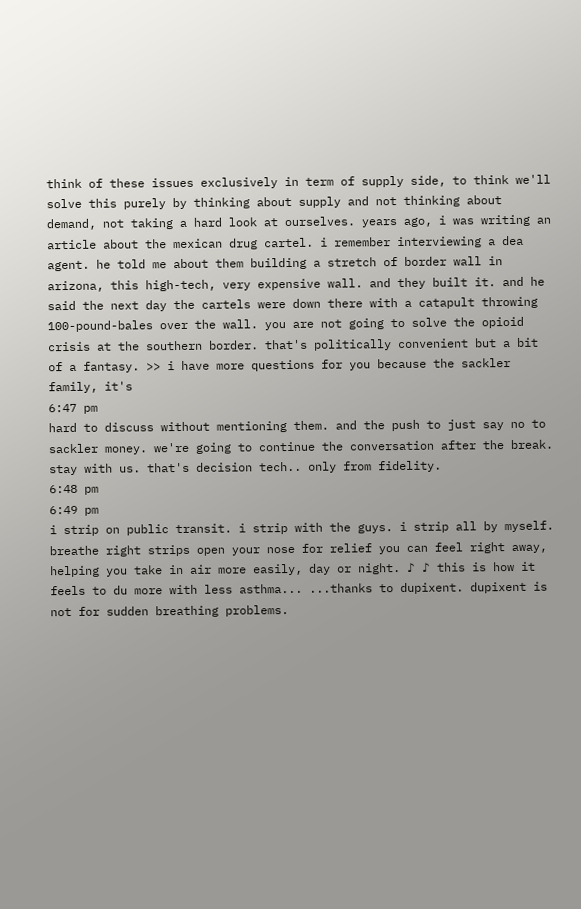think of these issues exclusively in term of supply side, to think we'll solve this purely by thinking about supply and not thinking about demand, not taking a hard look at ourselves. years ago, i was writing an article about the mexican drug cartel. i remember interviewing a dea agent. he told me about them building a stretch of border wall in arizona, this high-tech, very expensive wall. and they built it. and he said the next day the cartels were down there with a catapult throwing 100-pound-bales over the wall. you are not going to solve the opioid crisis at the southern border. that's politically convenient but a bit of a fantasy. >> i have more questions for you because the sackler family, it's
6:47 pm
hard to discuss without mentioning them. and the push to just say no to sackler money. we're going to continue the conversation after the break. stay with us. that's decision tech.. only from fidelity.
6:48 pm
6:49 pm
i strip on public transit. i strip with the guys. i strip all by myself. breathe right strips open your nose for relief you can feel right away, helping you take in air more easily, day or night. ♪ ♪ this is how it feels to du more with less asthma... ...thanks to dupixent. dupixent is not for sudden breathing problems.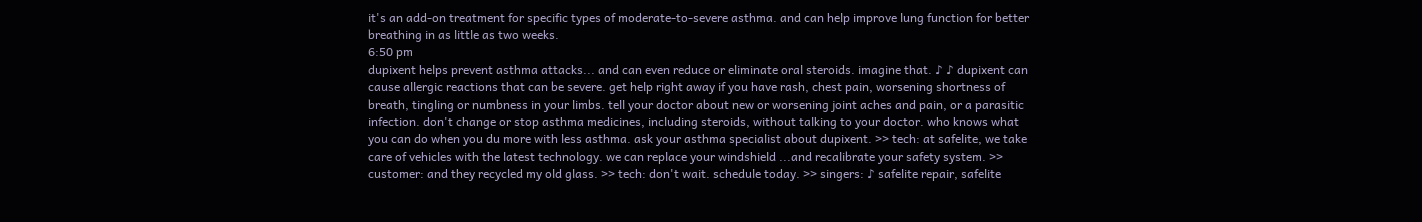it's an add-on treatment for specific types of moderate-to-severe asthma. and can help improve lung function for better breathing in as little as two weeks.
6:50 pm
dupixent helps prevent asthma attacks... and can even reduce or eliminate oral steroids. imagine that. ♪ ♪ dupixent can cause allergic reactions that can be severe. get help right away if you have rash, chest pain, worsening shortness of breath, tingling or numbness in your limbs. tell your doctor about new or worsening joint aches and pain, or a parasitic infection. don't change or stop asthma medicines, including steroids, without talking to your doctor. who knows what you can do when you du more with less asthma. ask your asthma specialist about dupixent. >> tech: at safelite, we take care of vehicles with the latest technology. we can replace your windshield ...and recalibrate your safety system. >> customer: and they recycled my old glass. >> tech: don't wait. schedule today. >> singers: ♪ safelite repair, safelite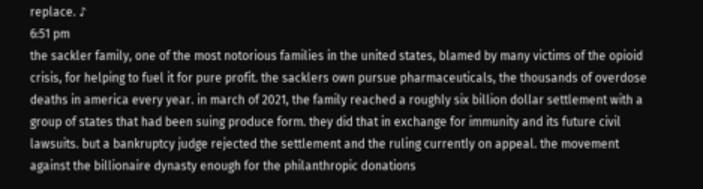replace. ♪
6:51 pm
the sackler family, one of the most notorious families in the united states, blamed by many victims of the opioid crisis, for helping to fuel it for pure profit. the sacklers own pursue pharmaceuticals, the thousands of overdose deaths in america every year. in march of 2021, the family reached a roughly six billion dollar settlement with a group of states that had been suing produce form. they did that in exchange for immunity and its future civil lawsuits. but a bankruptcy judge rejected the settlement and the ruling currently on appeal. the movement against the billionaire dynasty enough for the philanthropic donations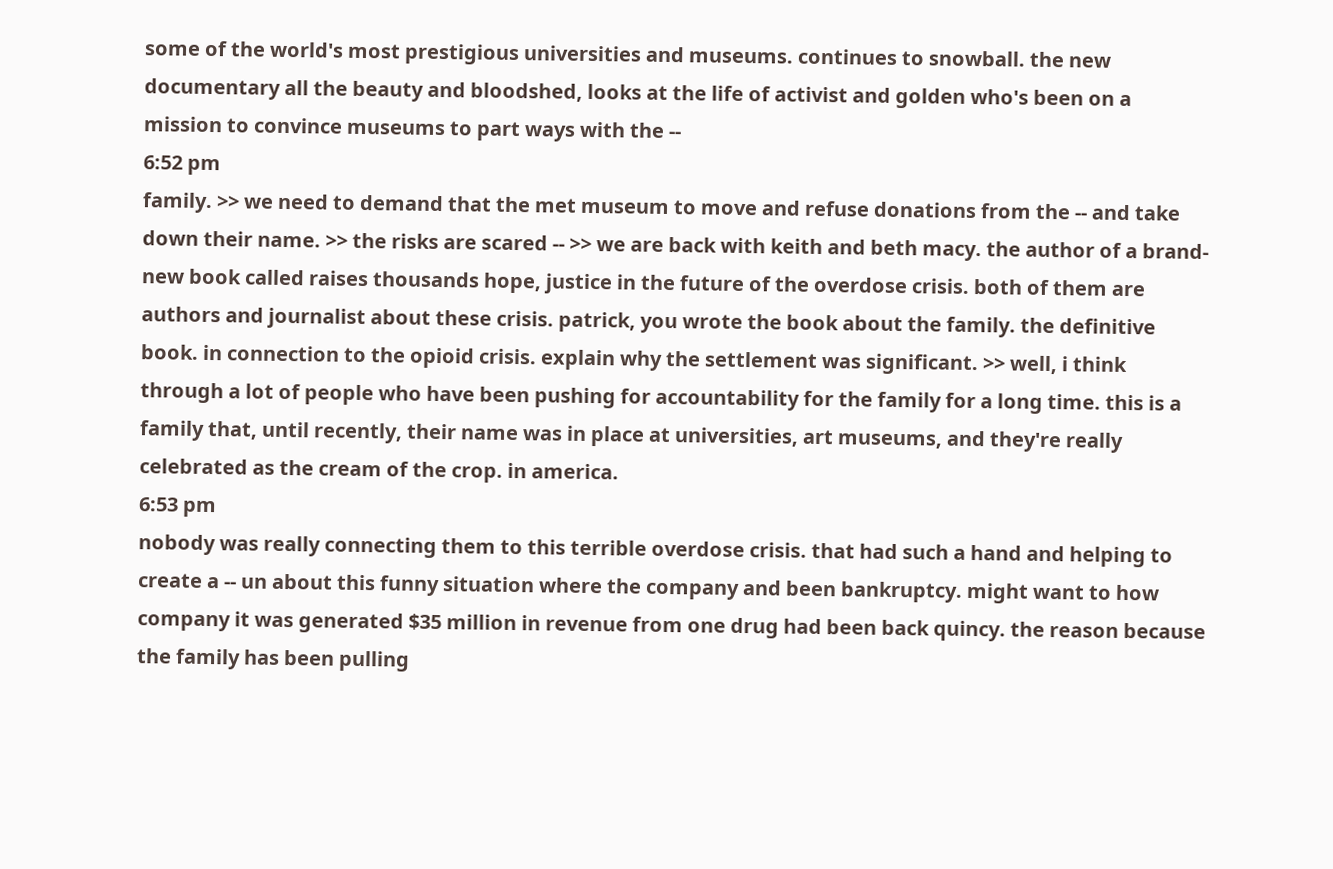some of the world's most prestigious universities and museums. continues to snowball. the new documentary all the beauty and bloodshed, looks at the life of activist and golden who's been on a mission to convince museums to part ways with the --
6:52 pm
family. >> we need to demand that the met museum to move and refuse donations from the -- and take down their name. >> the risks are scared -- >> we are back with keith and beth macy. the author of a brand-new book called raises thousands hope, justice in the future of the overdose crisis. both of them are authors and journalist about these crisis. patrick, you wrote the book about the family. the definitive book. in connection to the opioid crisis. explain why the settlement was significant. >> well, i think through a lot of people who have been pushing for accountability for the family for a long time. this is a family that, until recently, their name was in place at universities, art museums, and they're really celebrated as the cream of the crop. in america.
6:53 pm
nobody was really connecting them to this terrible overdose crisis. that had such a hand and helping to create a -- un about this funny situation where the company and been bankruptcy. might want to how company it was generated $35 million in revenue from one drug had been back quincy. the reason because the family has been pulling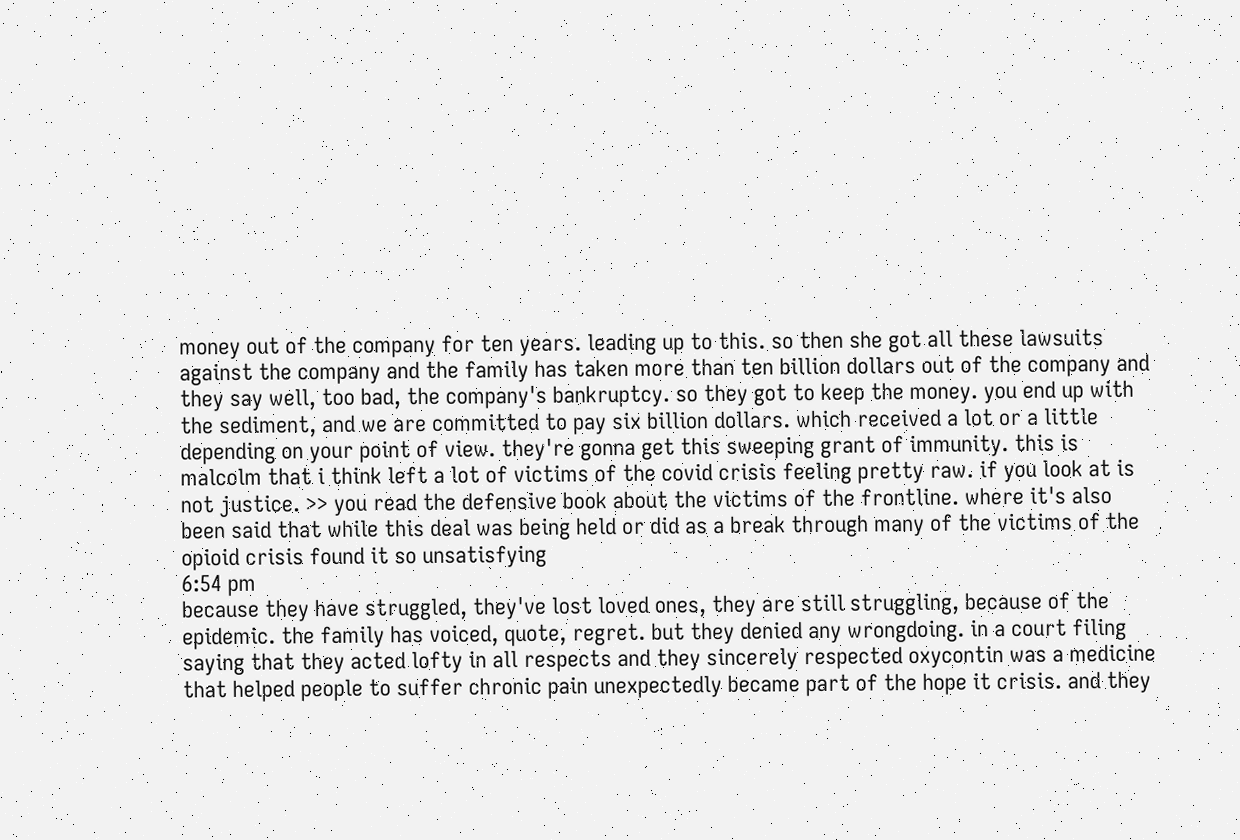money out of the company for ten years. leading up to this. so then she got all these lawsuits against the company and the family has taken more than ten billion dollars out of the company and they say well, too bad, the company's bankruptcy. so they got to keep the money. you end up with the sediment, and we are committed to pay six billion dollars. which received a lot or a little depending on your point of view. they're gonna get this sweeping grant of immunity. this is malcolm that i think left a lot of victims of the covid crisis feeling pretty raw. if you look at is not justice. >> you read the defensive book about the victims of the frontline. where it's also been said that while this deal was being held or did as a break through many of the victims of the opioid crisis found it so unsatisfying
6:54 pm
because they have struggled, they've lost loved ones, they are still struggling, because of the epidemic. the family has voiced, quote, regret. but they denied any wrongdoing. in a court filing saying that they acted lofty in all respects and they sincerely respected oxycontin was a medicine that helped people to suffer chronic pain unexpectedly became part of the hope it crisis. and they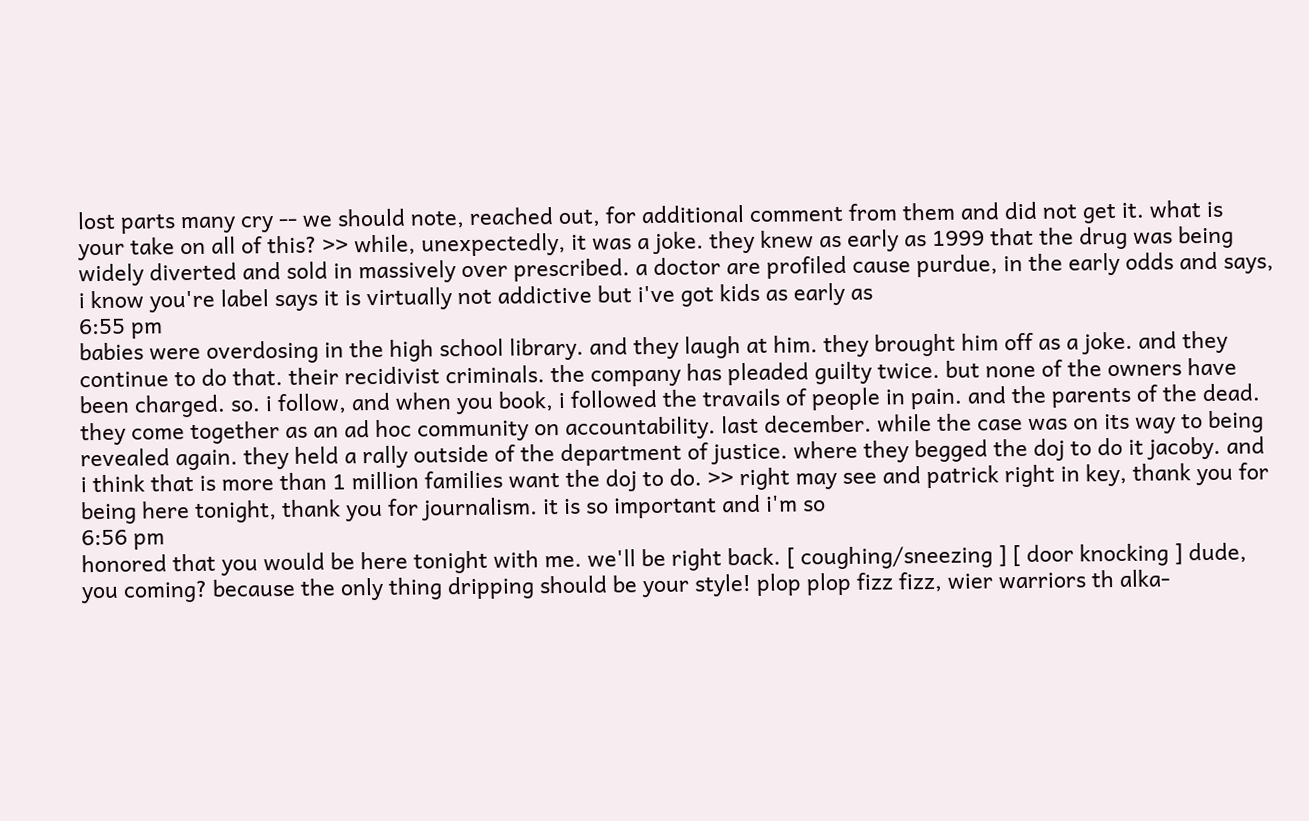lost parts many cry -- we should note, reached out, for additional comment from them and did not get it. what is your take on all of this? >> while, unexpectedly, it was a joke. they knew as early as 1999 that the drug was being widely diverted and sold in massively over prescribed. a doctor are profiled cause purdue, in the early odds and says, i know you're label says it is virtually not addictive but i've got kids as early as
6:55 pm
babies were overdosing in the high school library. and they laugh at him. they brought him off as a joke. and they continue to do that. their recidivist criminals. the company has pleaded guilty twice. but none of the owners have been charged. so. i follow, and when you book, i followed the travails of people in pain. and the parents of the dead. they come together as an ad hoc community on accountability. last december. while the case was on its way to being revealed again. they held a rally outside of the department of justice. where they begged the doj to do it jacoby. and i think that is more than 1 million families want the doj to do. >> right may see and patrick right in key, thank you for being here tonight, thank you for journalism. it is so important and i'm so
6:56 pm
honored that you would be here tonight with me. we'll be right back. [ coughing/sneezing ] [ door knocking ] dude, you coming? because the only thing dripping should be your style! plop plop fizz fizz, wier warriors th alka-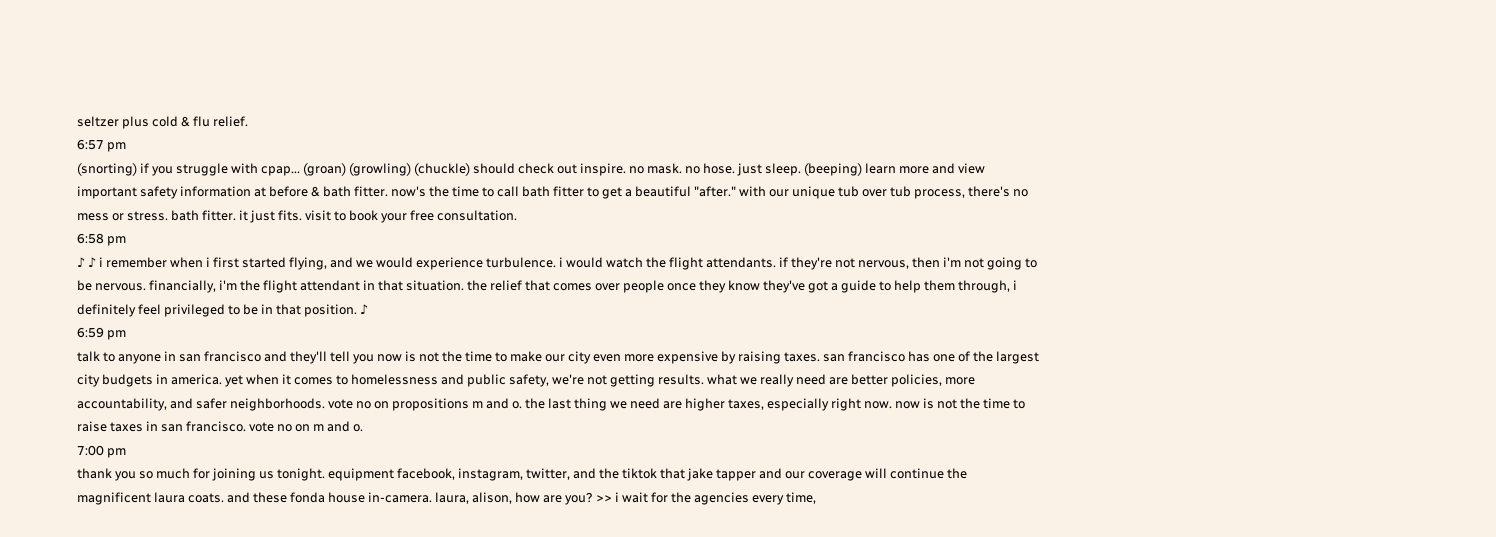seltzer plus cold & flu relief.
6:57 pm
(snorting) if you struggle with cpap... (groan) (growling) (chuckle) should check out inspire. no mask. no hose. just sleep. (beeping) learn more and view important safety information at before & bath fitter. now's the time to call bath fitter to get a beautiful "after." with our unique tub over tub process, there's no mess or stress. bath fitter. it just fits. visit to book your free consultation.
6:58 pm
♪ ♪ i remember when i first started flying, and we would experience turbulence. i would watch the flight attendants. if they're not nervous, then i'm not going to be nervous. financially, i'm the flight attendant in that situation. the relief that comes over people once they know they've got a guide to help them through, i definitely feel privileged to be in that position. ♪
6:59 pm
talk to anyone in san francisco and they'll tell you now is not the time to make our city even more expensive by raising taxes. san francisco has one of the largest city budgets in america. yet when it comes to homelessness and public safety, we're not getting results. what we really need are better policies, more accountability, and safer neighborhoods. vote no on propositions m and o. the last thing we need are higher taxes, especially right now. now is not the time to raise taxes in san francisco. vote no on m and o.
7:00 pm
thank you so much for joining us tonight. equipment facebook, instagram, twitter, and the tiktok that jake tapper and our coverage will continue the magnificent laura coats. and these fonda house in-camera. laura, alison, how are you? >> i wait for the agencies every time,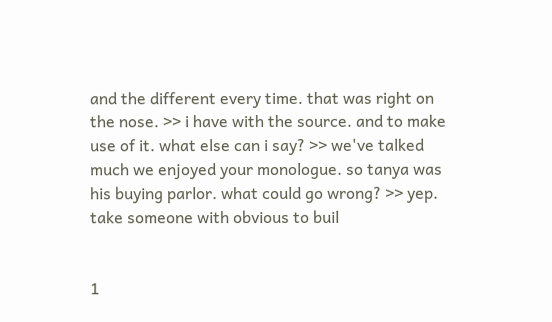and the different every time. that was right on the nose. >> i have with the source. and to make use of it. what else can i say? >> we've talked much we enjoyed your monologue. so tanya was his buying parlor. what could go wrong? >> yep. take someone with obvious to buil


1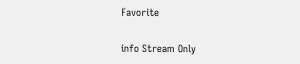Favorite

info Stream Only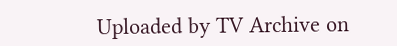Uploaded by TV Archive on